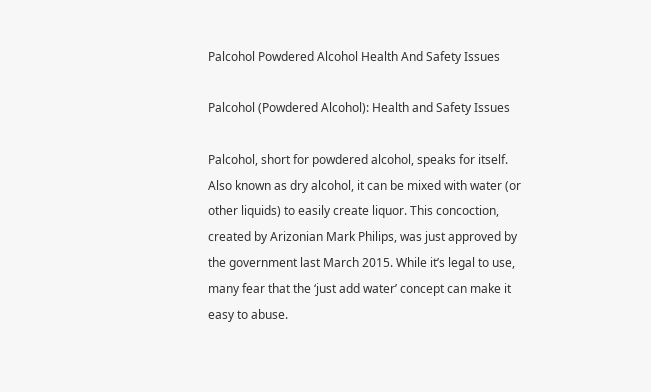Palcohol Powdered Alcohol Health And Safety Issues

Palcohol (Powdered Alcohol): Health and Safety Issues

Palcohol, short for powdered alcohol, speaks for itself. Also known as dry alcohol, it can be mixed with water (or other liquids) to easily create liquor. This concoction, created by Arizonian Mark Philips, was just approved by the government last March 2015. While it’s legal to use, many fear that the ‘just add water’ concept can make it easy to abuse.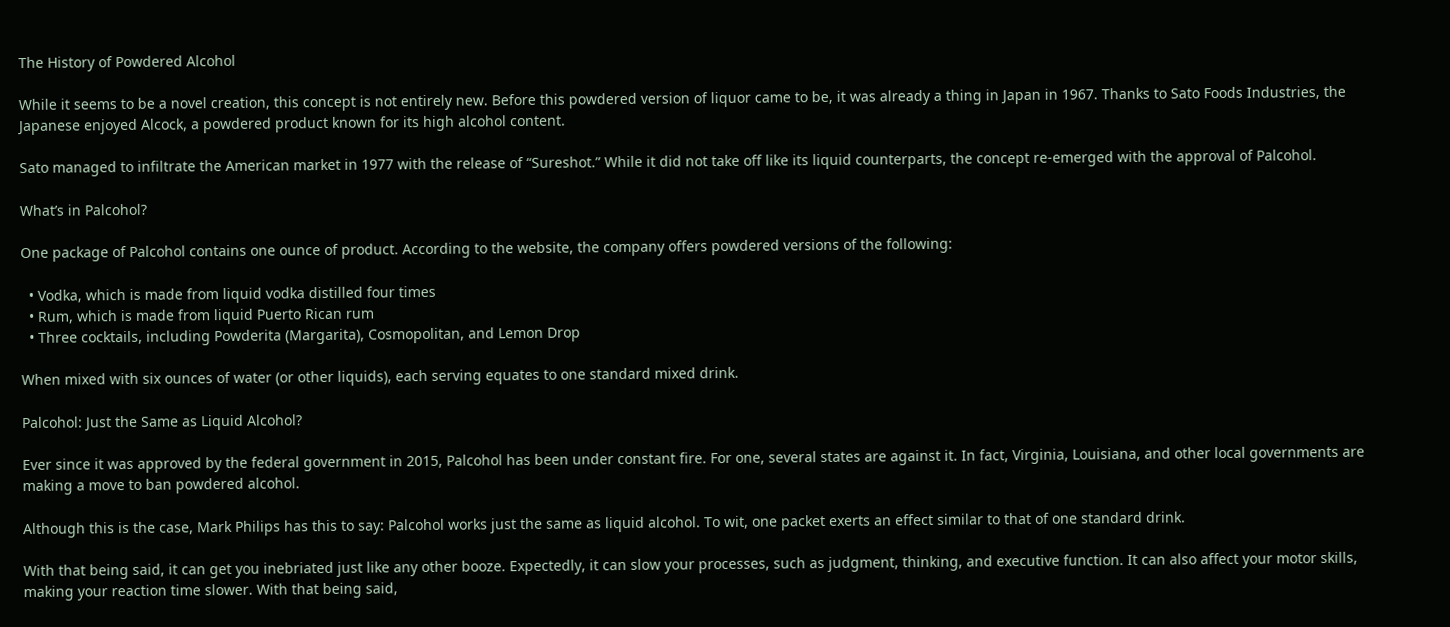The History of Powdered Alcohol

While it seems to be a novel creation, this concept is not entirely new. Before this powdered version of liquor came to be, it was already a thing in Japan in 1967. Thanks to Sato Foods Industries, the Japanese enjoyed Alcock, a powdered product known for its high alcohol content.

Sato managed to infiltrate the American market in 1977 with the release of “Sureshot.” While it did not take off like its liquid counterparts, the concept re-emerged with the approval of Palcohol.

What’s in Palcohol?

One package of Palcohol contains one ounce of product. According to the website, the company offers powdered versions of the following:

  • Vodka, which is made from liquid vodka distilled four times
  • Rum, which is made from liquid Puerto Rican rum
  • Three cocktails, including Powderita (Margarita), Cosmopolitan, and Lemon Drop

When mixed with six ounces of water (or other liquids), each serving equates to one standard mixed drink.

Palcohol: Just the Same as Liquid Alcohol?

Ever since it was approved by the federal government in 2015, Palcohol has been under constant fire. For one, several states are against it. In fact, Virginia, Louisiana, and other local governments are making a move to ban powdered alcohol.

Although this is the case, Mark Philips has this to say: Palcohol works just the same as liquid alcohol. To wit, one packet exerts an effect similar to that of one standard drink.

With that being said, it can get you inebriated just like any other booze. Expectedly, it can slow your processes, such as judgment, thinking, and executive function. It can also affect your motor skills, making your reaction time slower. With that being said,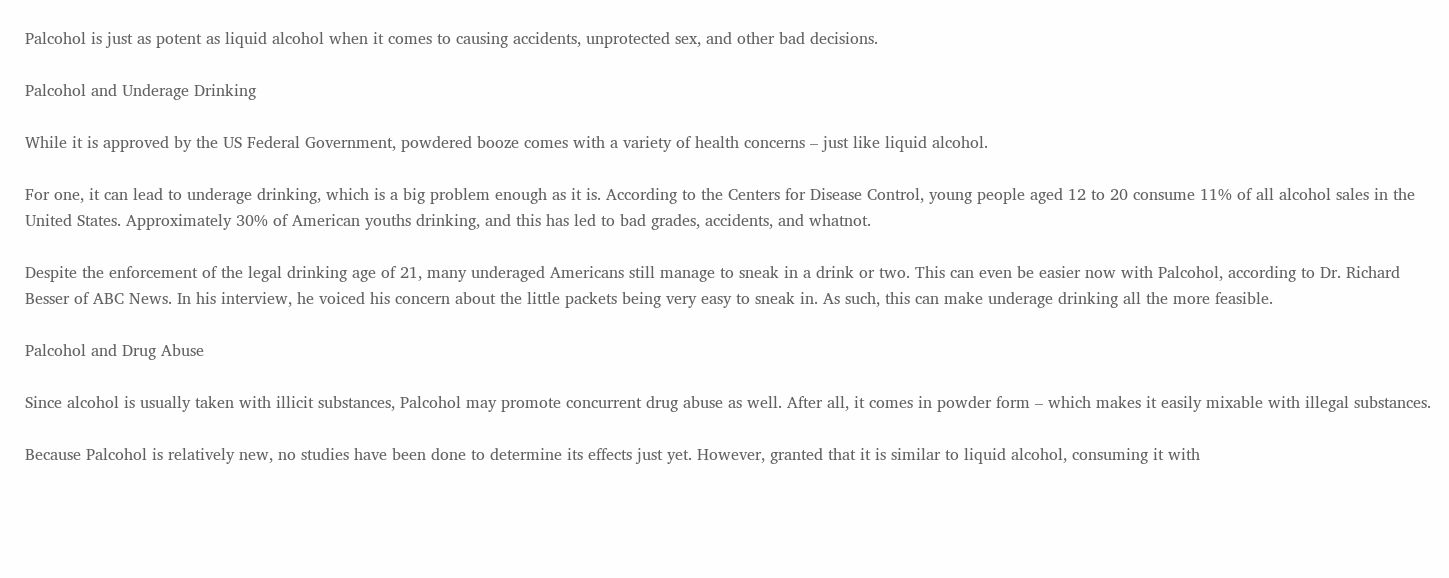Palcohol is just as potent as liquid alcohol when it comes to causing accidents, unprotected sex, and other bad decisions.

Palcohol and Underage Drinking

While it is approved by the US Federal Government, powdered booze comes with a variety of health concerns – just like liquid alcohol.

For one, it can lead to underage drinking, which is a big problem enough as it is. According to the Centers for Disease Control, young people aged 12 to 20 consume 11% of all alcohol sales in the United States. Approximately 30% of American youths drinking, and this has led to bad grades, accidents, and whatnot.

Despite the enforcement of the legal drinking age of 21, many underaged Americans still manage to sneak in a drink or two. This can even be easier now with Palcohol, according to Dr. Richard Besser of ABC News. In his interview, he voiced his concern about the little packets being very easy to sneak in. As such, this can make underage drinking all the more feasible.

Palcohol and Drug Abuse

Since alcohol is usually taken with illicit substances, Palcohol may promote concurrent drug abuse as well. After all, it comes in powder form – which makes it easily mixable with illegal substances.

Because Palcohol is relatively new, no studies have been done to determine its effects just yet. However, granted that it is similar to liquid alcohol, consuming it with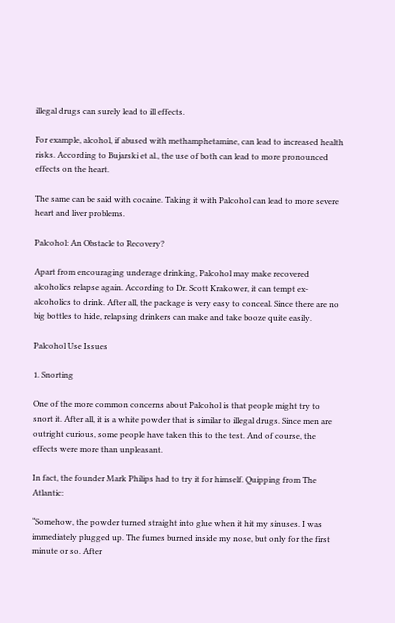illegal drugs can surely lead to ill effects.

For example, alcohol, if abused with methamphetamine, can lead to increased health risks. According to Bujarski et al., the use of both can lead to more pronounced effects on the heart.

The same can be said with cocaine. Taking it with Palcohol can lead to more severe heart and liver problems.

Palcohol: An Obstacle to Recovery?

Apart from encouraging underage drinking, Palcohol may make recovered alcoholics relapse again. According to Dr. Scott Krakower, it can tempt ex-alcoholics to drink. After all, the package is very easy to conceal. Since there are no big bottles to hide, relapsing drinkers can make and take booze quite easily.

Palcohol Use Issues

1. Snorting

One of the more common concerns about Palcohol is that people might try to snort it. After all, it is a white powder that is similar to illegal drugs. Since men are outright curious, some people have taken this to the test. And of course, the effects were more than unpleasant.

In fact, the founder Mark Philips had to try it for himself. Quipping from The Atlantic:

“Somehow, the powder turned straight into glue when it hit my sinuses. I was immediately plugged up. The fumes burned inside my nose, but only for the first minute or so. After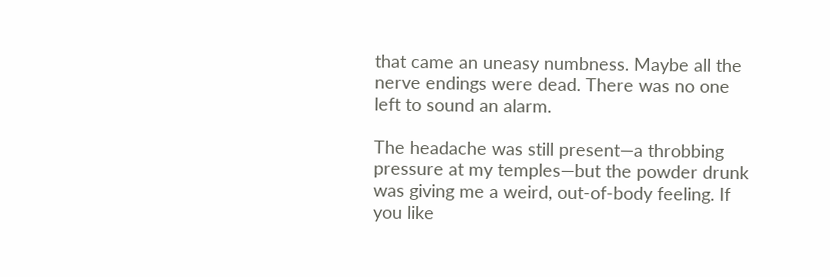that came an uneasy numbness. Maybe all the nerve endings were dead. There was no one left to sound an alarm.

The headache was still present—a throbbing pressure at my temples—but the powder drunk was giving me a weird, out-of-body feeling. If you like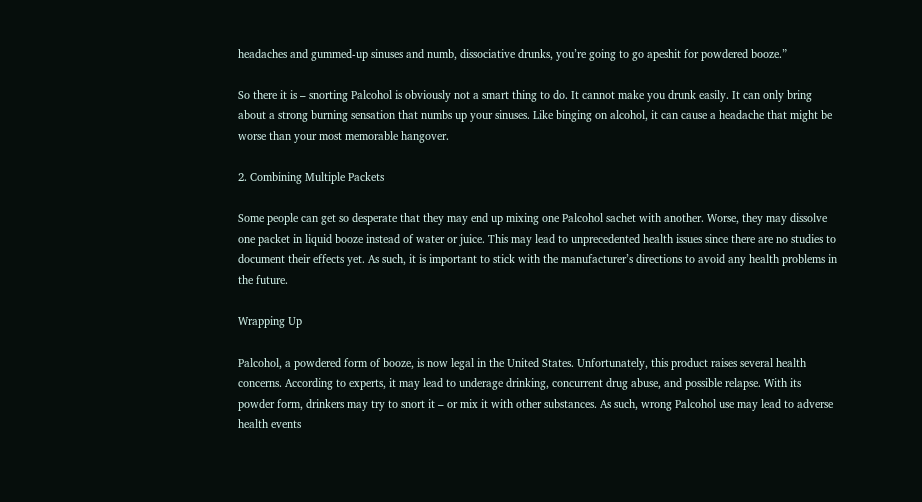headaches and gummed-up sinuses and numb, dissociative drunks, you’re going to go apeshit for powdered booze.”

So there it is – snorting Palcohol is obviously not a smart thing to do. It cannot make you drunk easily. It can only bring about a strong burning sensation that numbs up your sinuses. Like binging on alcohol, it can cause a headache that might be worse than your most memorable hangover.

2. Combining Multiple Packets

Some people can get so desperate that they may end up mixing one Palcohol sachet with another. Worse, they may dissolve one packet in liquid booze instead of water or juice. This may lead to unprecedented health issues since there are no studies to document their effects yet. As such, it is important to stick with the manufacturer’s directions to avoid any health problems in the future.

Wrapping Up

Palcohol, a powdered form of booze, is now legal in the United States. Unfortunately, this product raises several health concerns. According to experts, it may lead to underage drinking, concurrent drug abuse, and possible relapse. With its powder form, drinkers may try to snort it – or mix it with other substances. As such, wrong Palcohol use may lead to adverse health events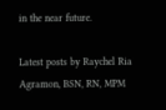in the near future.

Latest posts by Raychel Ria Agramon, BSN, RN, MPM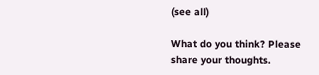(see all)

What do you think? Please share your thoughts.